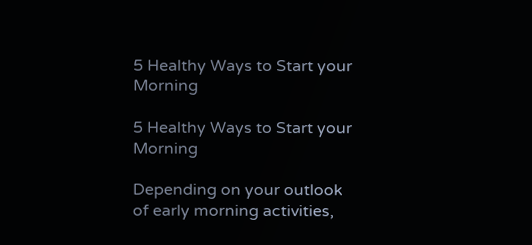5 Healthy Ways to Start your Morning

5 Healthy Ways to Start your Morning

Depending on your outlook of early morning activities,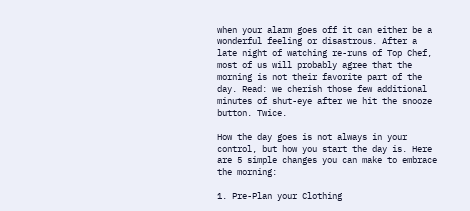when your alarm goes off it can either be a wonderful feeling or disastrous. After a late night of watching re-runs of Top Chef, most of us will probably agree that the morning is not their favorite part of the day. Read: we cherish those few additional minutes of shut-eye after we hit the snooze button. Twice.

How the day goes is not always in your control, but how you start the day is. Here are 5 simple changes you can make to embrace the morning:

1. Pre-Plan your Clothing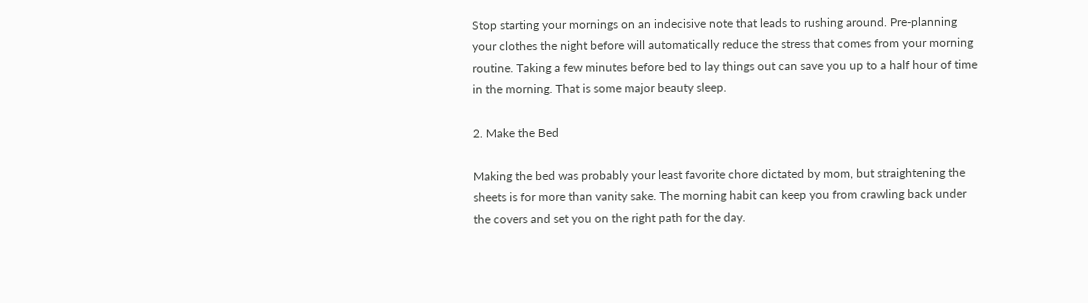Stop starting your mornings on an indecisive note that leads to rushing around. Pre-planning your clothes the night before will automatically reduce the stress that comes from your morning routine. Taking a few minutes before bed to lay things out can save you up to a half hour of time in the morning. That is some major beauty sleep.

2. Make the Bed

Making the bed was probably your least favorite chore dictated by mom, but straightening the sheets is for more than vanity sake. The morning habit can keep you from crawling back under the covers and set you on the right path for the day.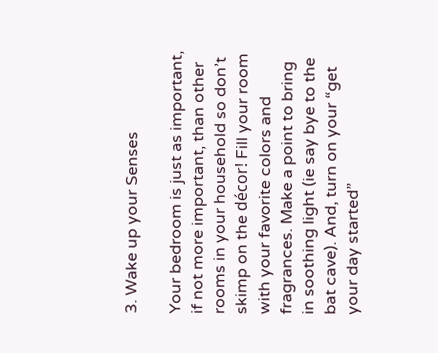3. Wake up your Senses

Your bedroom is just as important, if not more important, than other rooms in your household so don’t skimp on the décor! Fill your room with your favorite colors and fragrances. Make a point to bring in soothing light (ie say bye to the bat cave). And, turn on your “get your day started”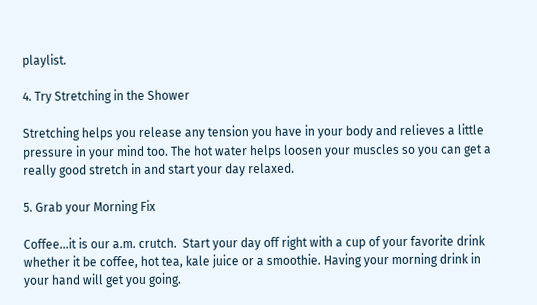playlist.

4. Try Stretching in the Shower

Stretching helps you release any tension you have in your body and relieves a little pressure in your mind too. The hot water helps loosen your muscles so you can get a really good stretch in and start your day relaxed.

5. Grab your Morning Fix

Coffee…it is our a.m. crutch.  Start your day off right with a cup of your favorite drink whether it be coffee, hot tea, kale juice or a smoothie. Having your morning drink in your hand will get you going.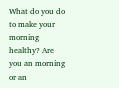What do you do to make your morning healthy? Are you an morning or an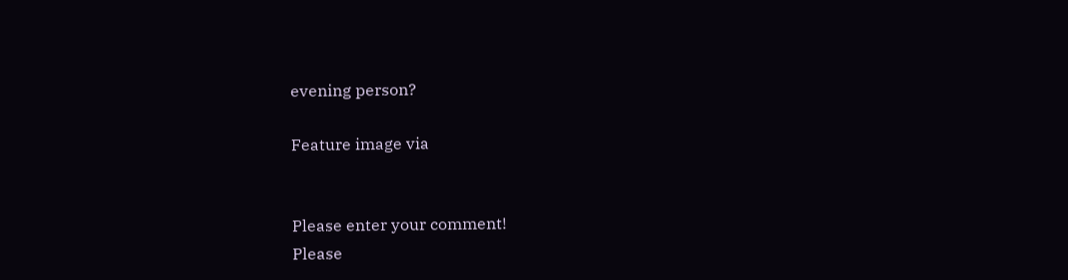evening person?

Feature image via


Please enter your comment!
Please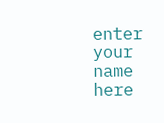enter your name here